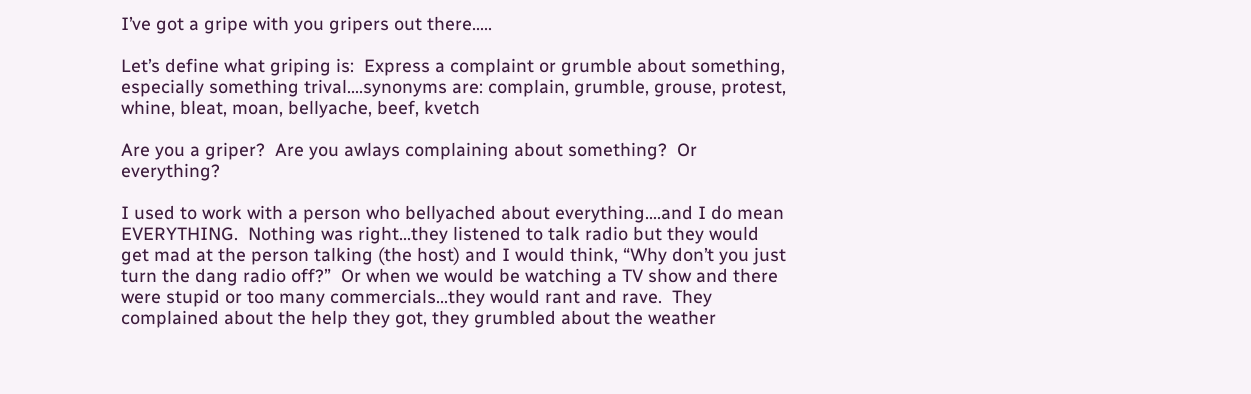I’ve got a gripe with you gripers out there…..

Let’s define what griping is:  Express a complaint or grumble about something, especially something trival….synonyms are: complain, grumble, grouse, protest, whine, bleat, moan, bellyache, beef, kvetch

Are you a griper?  Are you awlays complaining about something?  Or everything?

I used to work with a person who bellyached about everything….and I do mean EVERYTHING.  Nothing was right…they listened to talk radio but they would get mad at the person talking (the host) and I would think, “Why don’t you just turn the dang radio off?”  Or when we would be watching a TV show and there were stupid or too many commercials…they would rant and rave.  They complained about the help they got, they grumbled about the weather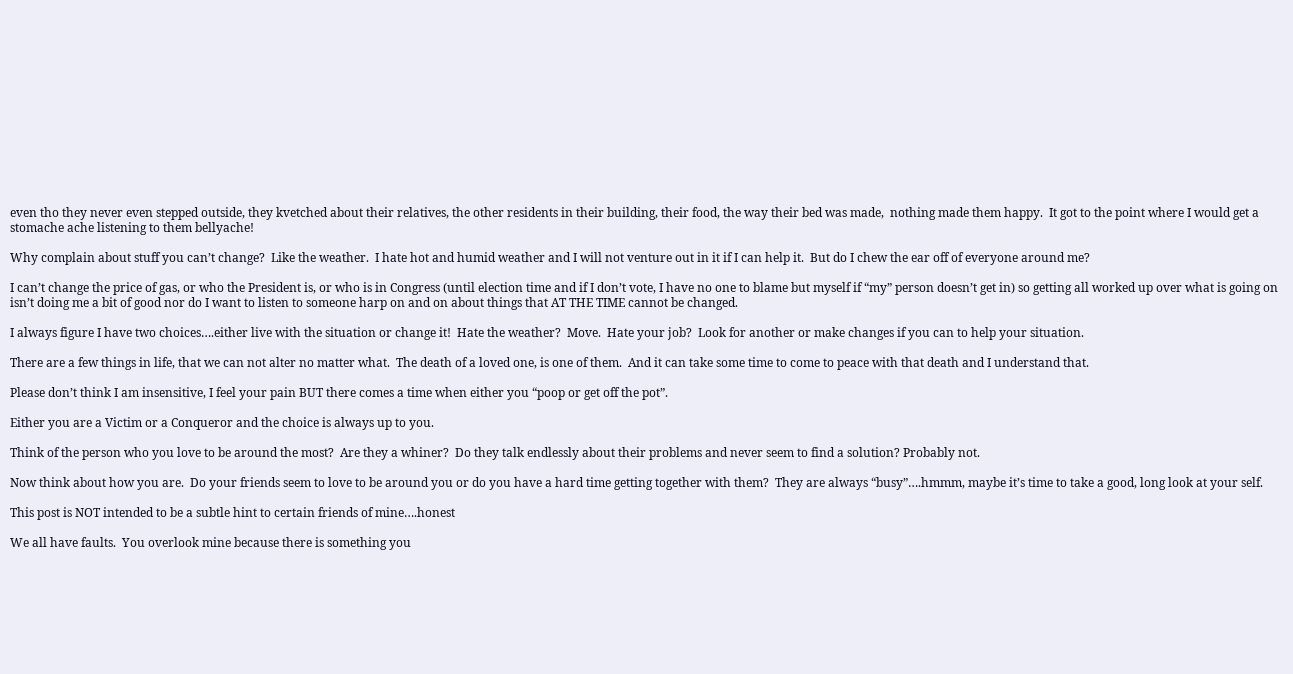even tho they never even stepped outside, they kvetched about their relatives, the other residents in their building, their food, the way their bed was made,  nothing made them happy.  It got to the point where I would get a stomache ache listening to them bellyache!

Why complain about stuff you can’t change?  Like the weather.  I hate hot and humid weather and I will not venture out in it if I can help it.  But do I chew the ear off of everyone around me?

I can’t change the price of gas, or who the President is, or who is in Congress (until election time and if I don’t vote, I have no one to blame but myself if “my” person doesn’t get in) so getting all worked up over what is going on isn’t doing me a bit of good nor do I want to listen to someone harp on and on about things that AT THE TIME cannot be changed.

I always figure I have two choices….either live with the situation or change it!  Hate the weather?  Move.  Hate your job?  Look for another or make changes if you can to help your situation.

There are a few things in life, that we can not alter no matter what.  The death of a loved one, is one of them.  And it can take some time to come to peace with that death and I understand that.

Please don’t think I am insensitive, I feel your pain BUT there comes a time when either you “poop or get off the pot”.

Either you are a Victim or a Conqueror and the choice is always up to you.

Think of the person who you love to be around the most?  Are they a whiner?  Do they talk endlessly about their problems and never seem to find a solution? Probably not.

Now think about how you are.  Do your friends seem to love to be around you or do you have a hard time getting together with them?  They are always “busy”….hmmm, maybe it’s time to take a good, long look at your self.

This post is NOT intended to be a subtle hint to certain friends of mine….honest

We all have faults.  You overlook mine because there is something you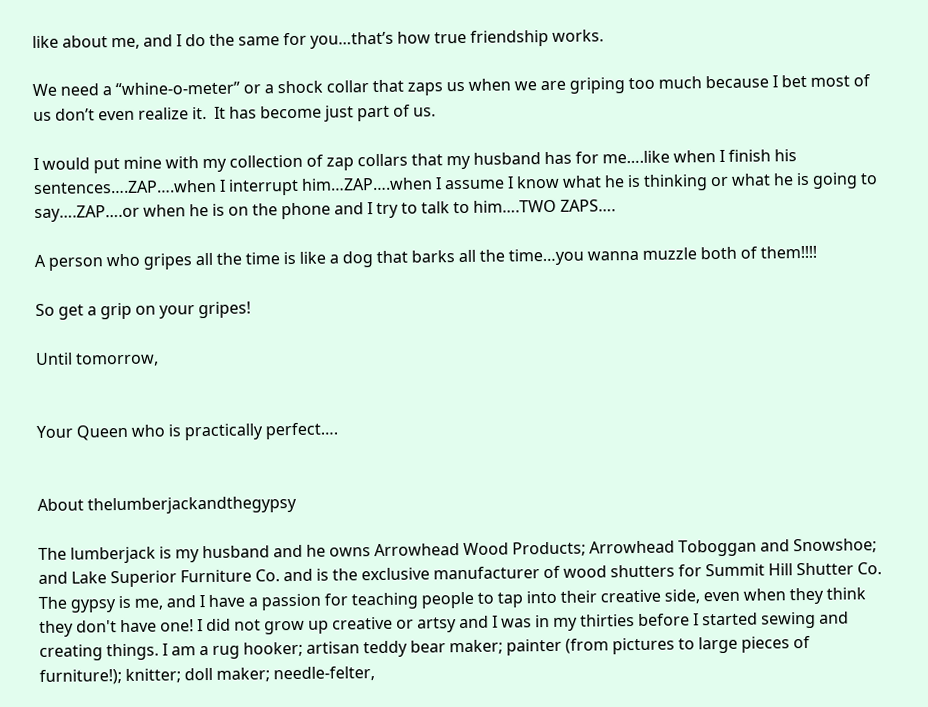like about me, and I do the same for you…that’s how true friendship works.

We need a “whine-o-meter” or a shock collar that zaps us when we are griping too much because I bet most of us don’t even realize it.  It has become just part of us.

I would put mine with my collection of zap collars that my husband has for me….like when I finish his sentences….ZAP….when I interrupt him…ZAP….when I assume I know what he is thinking or what he is going to say….ZAP….or when he is on the phone and I try to talk to him….TWO ZAPS….

A person who gripes all the time is like a dog that barks all the time…you wanna muzzle both of them!!!!

So get a grip on your gripes!

Until tomorrow,


Your Queen who is practically perfect….


About thelumberjackandthegypsy

The lumberjack is my husband and he owns Arrowhead Wood Products; Arrowhead Toboggan and Snowshoe; and Lake Superior Furniture Co. and is the exclusive manufacturer of wood shutters for Summit Hill Shutter Co. The gypsy is me, and I have a passion for teaching people to tap into their creative side, even when they think they don't have one! I did not grow up creative or artsy and I was in my thirties before I started sewing and creating things. I am a rug hooker; artisan teddy bear maker; painter (from pictures to large pieces of furniture!); knitter; doll maker; needle-felter,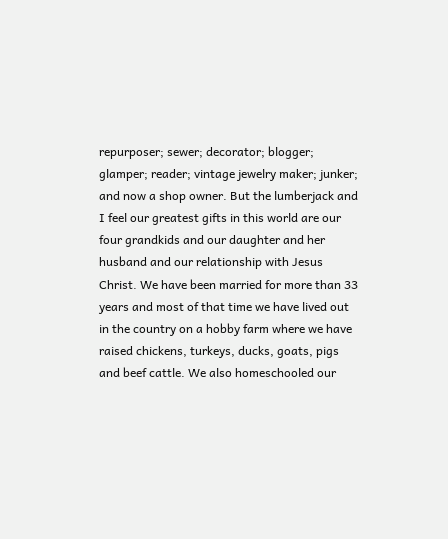repurposer; sewer; decorator; blogger; glamper; reader; vintage jewelry maker; junker; and now a shop owner. But the lumberjack and I feel our greatest gifts in this world are our four grandkids and our daughter and her husband and our relationship with Jesus Christ. We have been married for more than 33 years and most of that time we have lived out in the country on a hobby farm where we have raised chickens, turkeys, ducks, goats, pigs and beef cattle. We also homeschooled our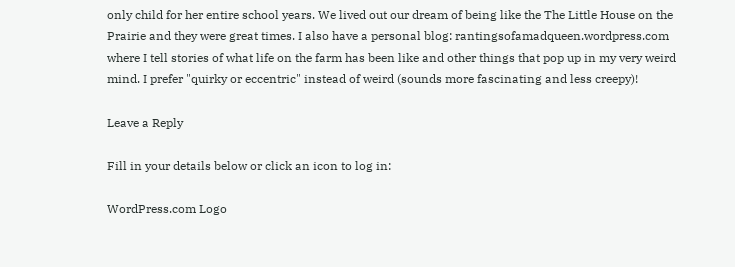only child for her entire school years. We lived out our dream of being like the The Little House on the Prairie and they were great times. I also have a personal blog: rantingsofamadqueen.wordpress.com where I tell stories of what life on the farm has been like and other things that pop up in my very weird mind. I prefer "quirky or eccentric" instead of weird (sounds more fascinating and less creepy)!

Leave a Reply

Fill in your details below or click an icon to log in:

WordPress.com Logo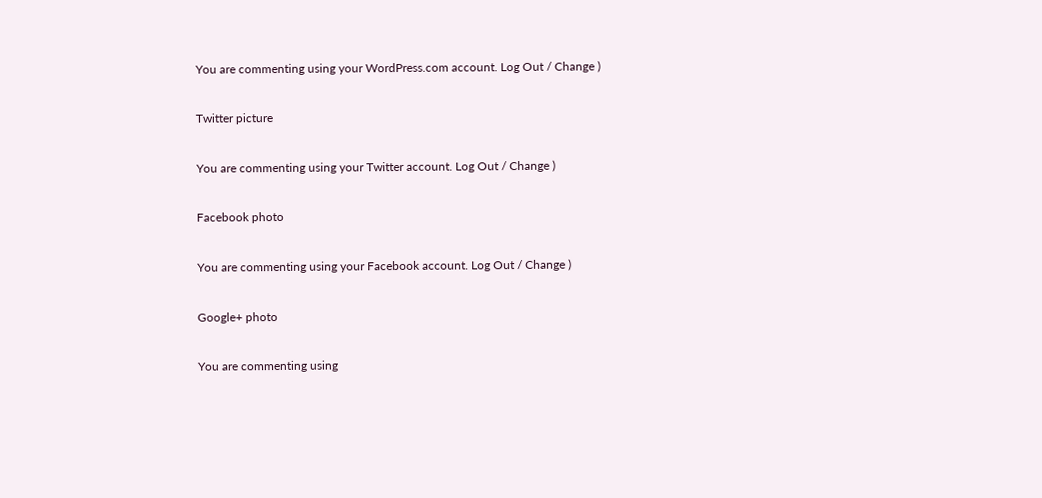You are commenting using your WordPress.com account. Log Out / Change )

Twitter picture

You are commenting using your Twitter account. Log Out / Change )

Facebook photo

You are commenting using your Facebook account. Log Out / Change )

Google+ photo

You are commenting using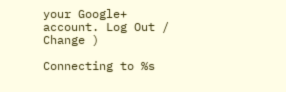your Google+ account. Log Out / Change )

Connecting to %s